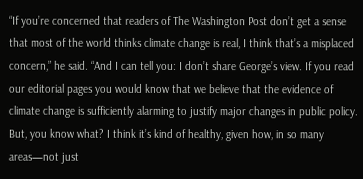“If you’re concerned that readers of The Washington Post don’t get a sense that most of the world thinks climate change is real, I think that’s a misplaced concern,” he said. “And I can tell you: I don’t share George’s view. If you read our editorial pages you would know that we believe that the evidence of climate change is sufficiently alarming to justify major changes in public policy. But, you know what? I think it’s kind of healthy, given how, in so many areas—not just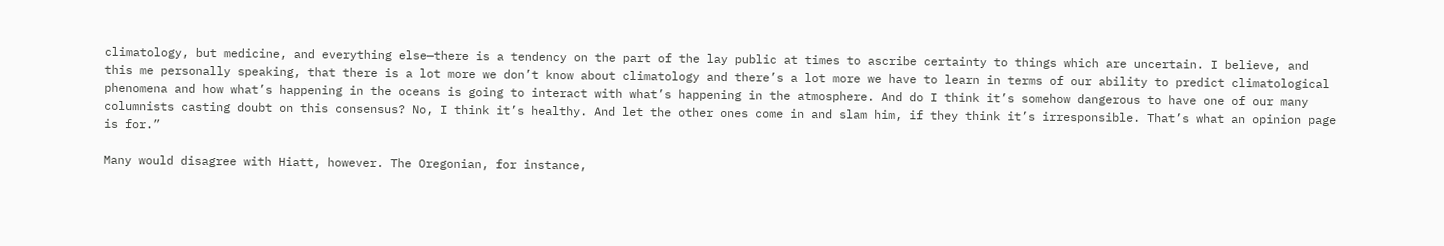climatology, but medicine, and everything else—there is a tendency on the part of the lay public at times to ascribe certainty to things which are uncertain. I believe, and this me personally speaking, that there is a lot more we don’t know about climatology and there’s a lot more we have to learn in terms of our ability to predict climatological phenomena and how what’s happening in the oceans is going to interact with what’s happening in the atmosphere. And do I think it’s somehow dangerous to have one of our many columnists casting doubt on this consensus? No, I think it’s healthy. And let the other ones come in and slam him, if they think it’s irresponsible. That’s what an opinion page is for.”

Many would disagree with Hiatt, however. The Oregonian, for instance,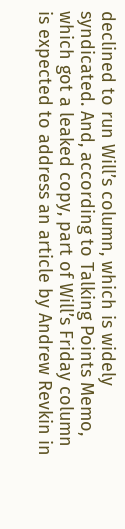declined to run Will’s column, which is widely syndicated. And, according to Talking Points Memo, which got a leaked copy, part of Will’s Friday column is expected to address an article by Andrew Revkin in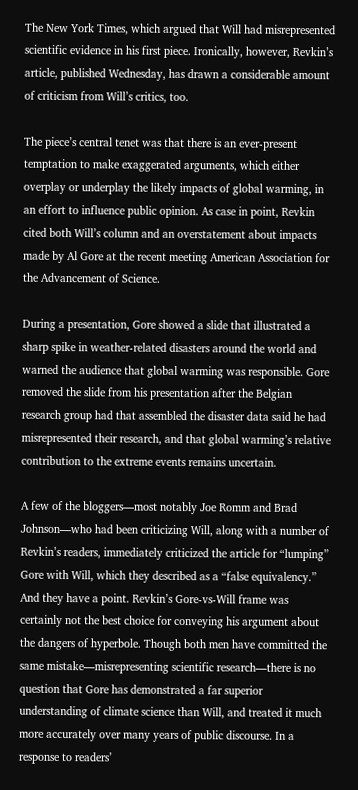The New York Times, which argued that Will had misrepresented scientific evidence in his first piece. Ironically, however, Revkin’s article, published Wednesday, has drawn a considerable amount of criticism from Will’s critics, too.

The piece’s central tenet was that there is an ever-present temptation to make exaggerated arguments, which either overplay or underplay the likely impacts of global warming, in an effort to influence public opinion. As case in point, Revkin cited both Will’s column and an overstatement about impacts made by Al Gore at the recent meeting American Association for the Advancement of Science.

During a presentation, Gore showed a slide that illustrated a sharp spike in weather-related disasters around the world and warned the audience that global warming was responsible. Gore removed the slide from his presentation after the Belgian research group had that assembled the disaster data said he had misrepresented their research, and that global warming’s relative contribution to the extreme events remains uncertain.

A few of the bloggers—most notably Joe Romm and Brad Johnson—who had been criticizing Will, along with a number of Revkin’s readers, immediately criticized the article for “lumping” Gore with Will, which they described as a “false equivalency.” And they have a point. Revkin’s Gore-vs-Will frame was certainly not the best choice for conveying his argument about the dangers of hyperbole. Though both men have committed the same mistake—misrepresenting scientific research—there is no question that Gore has demonstrated a far superior understanding of climate science than Will, and treated it much more accurately over many years of public discourse. In a response to readers’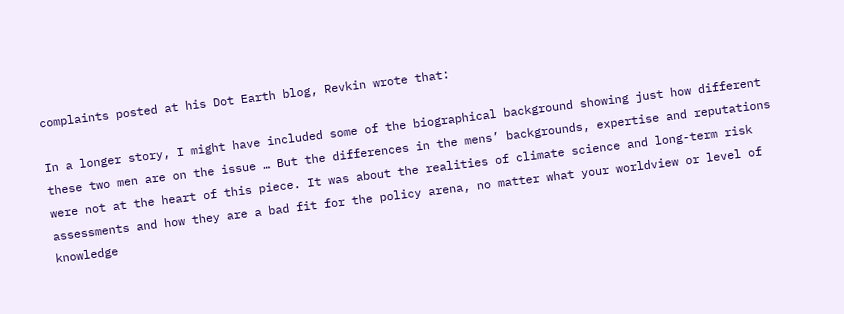complaints posted at his Dot Earth blog, Revkin wrote that:

In a longer story, I might have included some of the biographical background showing just how different these two men are on the issue … But the differences in the mens’ backgrounds, expertise and reputations were not at the heart of this piece. It was about the realities of climate science and long-term risk assessments and how they are a bad fit for the policy arena, no matter what your worldview or level of knowledge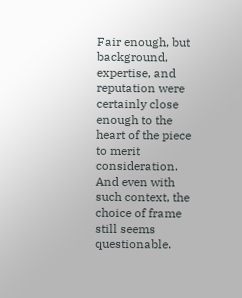Fair enough, but background, expertise, and reputation were certainly close enough to the heart of the piece to merit consideration. And even with such context, the choice of frame still seems questionable.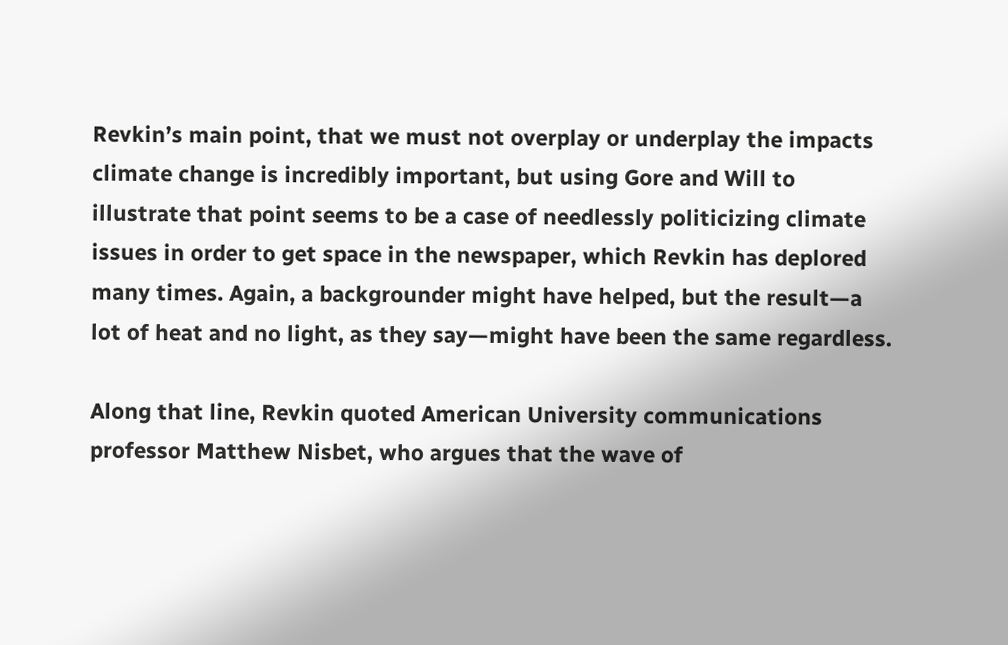Revkin’s main point, that we must not overplay or underplay the impacts climate change is incredibly important, but using Gore and Will to illustrate that point seems to be a case of needlessly politicizing climate issues in order to get space in the newspaper, which Revkin has deplored many times. Again, a backgrounder might have helped, but the result—a lot of heat and no light, as they say—might have been the same regardless.

Along that line, Revkin quoted American University communications professor Matthew Nisbet, who argues that the wave of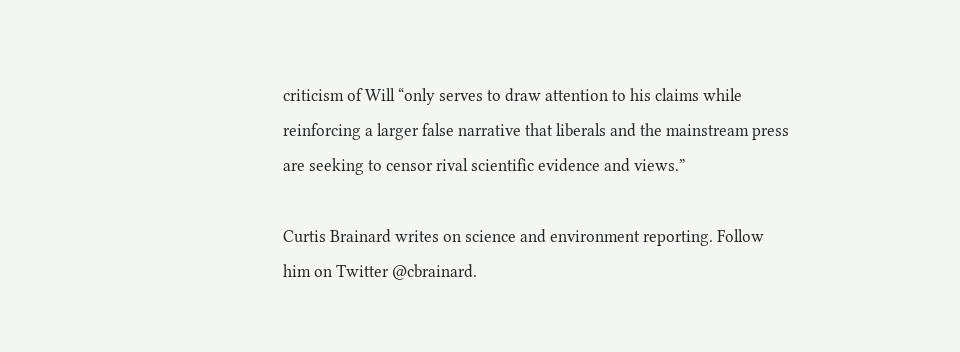criticism of Will “only serves to draw attention to his claims while reinforcing a larger false narrative that liberals and the mainstream press are seeking to censor rival scientific evidence and views.”

Curtis Brainard writes on science and environment reporting. Follow him on Twitter @cbrainard.